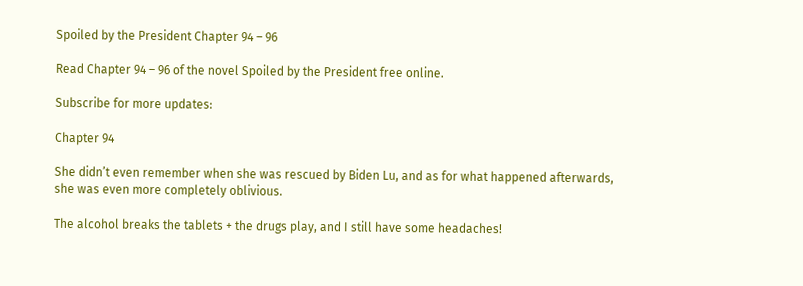Spoiled by the President Chapter 94 – 96

Read Chapter 94 – 96 of the novel Spoiled by the President free online.

Subscribe for more updates:

Chapter 94

She didn’t even remember when she was rescued by Biden Lu, and as for what happened afterwards, she was even more completely oblivious.

The alcohol breaks the tablets + the drugs play, and I still have some headaches!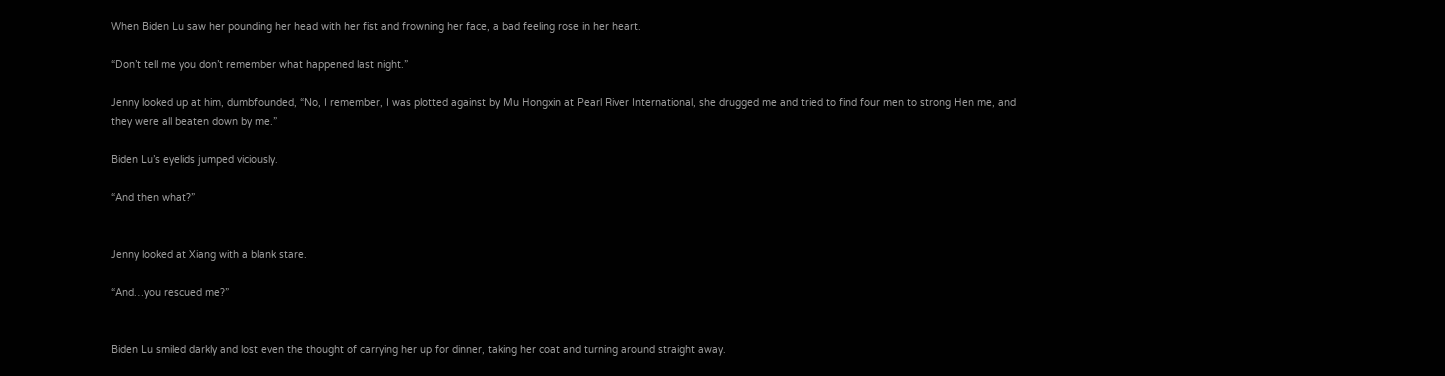When Biden Lu saw her pounding her head with her fist and frowning her face, a bad feeling rose in her heart.

“Don’t tell me you don’t remember what happened last night.”

Jenny looked up at him, dumbfounded, “No, I remember, I was plotted against by Mu Hongxin at Pearl River International, she drugged me and tried to find four men to strong Hen me, and they were all beaten down by me.”

Biden Lu’s eyelids jumped viciously.

“And then what?”


Jenny looked at Xiang with a blank stare.

“And…you rescued me?”


Biden Lu smiled darkly and lost even the thought of carrying her up for dinner, taking her coat and turning around straight away.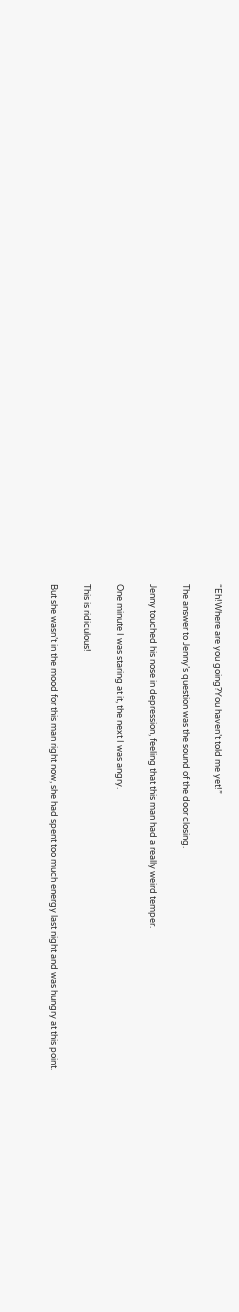“Eh!Where are you going?You haven’t told me yet!”

The answer to Jenny’s question was the sound of the door closing.

Jenny touched his nose in depression, feeling that this man had a really weird temper.

One minute I was staring at it, the next I was angry.

This is ridiculous!

But she wasn’t in the mood for this man right now, she had spent too much energy last night and was hungry at this point.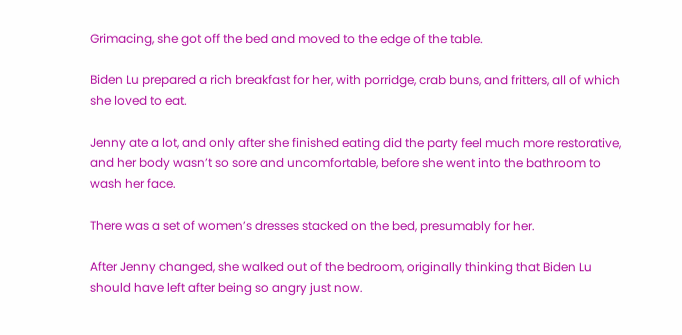Grimacing, she got off the bed and moved to the edge of the table.

Biden Lu prepared a rich breakfast for her, with porridge, crab buns, and fritters, all of which she loved to eat.

Jenny ate a lot, and only after she finished eating did the party feel much more restorative, and her body wasn’t so sore and uncomfortable, before she went into the bathroom to wash her face.

There was a set of women’s dresses stacked on the bed, presumably for her.

After Jenny changed, she walked out of the bedroom, originally thinking that Biden Lu should have left after being so angry just now.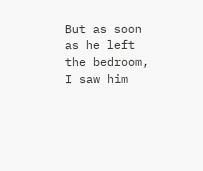But as soon as he left the bedroom, I saw him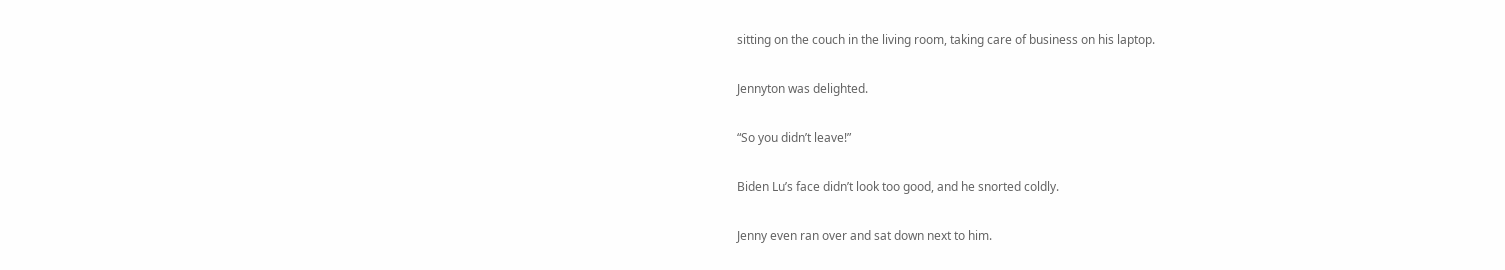sitting on the couch in the living room, taking care of business on his laptop.

Jennyton was delighted.

“So you didn’t leave!”

Biden Lu’s face didn’t look too good, and he snorted coldly.

Jenny even ran over and sat down next to him.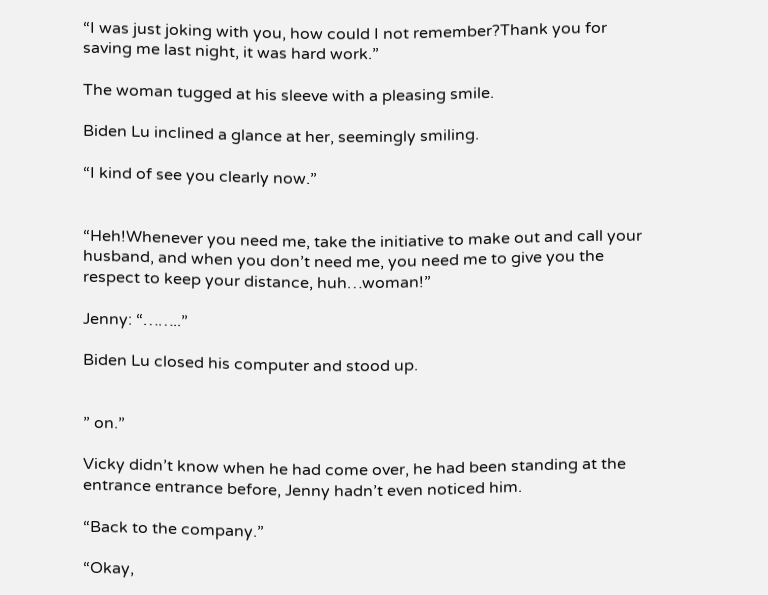“I was just joking with you, how could I not remember?Thank you for saving me last night, it was hard work.”

The woman tugged at his sleeve with a pleasing smile.

Biden Lu inclined a glance at her, seemingly smiling.

“I kind of see you clearly now.”


“Heh!Whenever you need me, take the initiative to make out and call your husband, and when you don’t need me, you need me to give you the respect to keep your distance, huh…woman!”

Jenny: “……..”

Biden Lu closed his computer and stood up.


” on.”

Vicky didn’t know when he had come over, he had been standing at the entrance entrance before, Jenny hadn’t even noticed him.

“Back to the company.”

“Okay,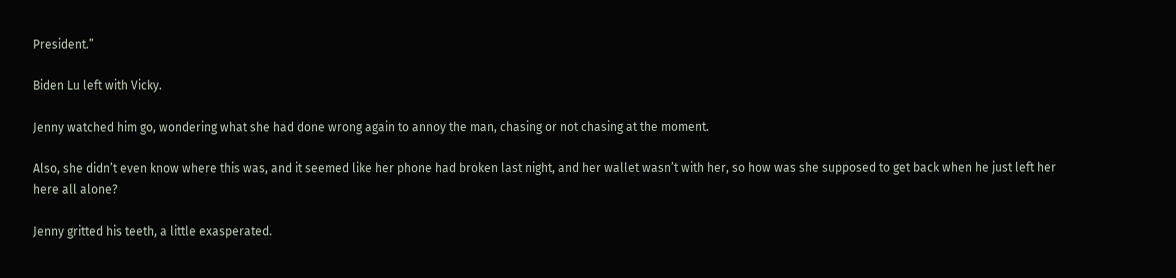President.”

Biden Lu left with Vicky.

Jenny watched him go, wondering what she had done wrong again to annoy the man, chasing or not chasing at the moment.

Also, she didn’t even know where this was, and it seemed like her phone had broken last night, and her wallet wasn’t with her, so how was she supposed to get back when he just left her here all alone?

Jenny gritted his teeth, a little exasperated.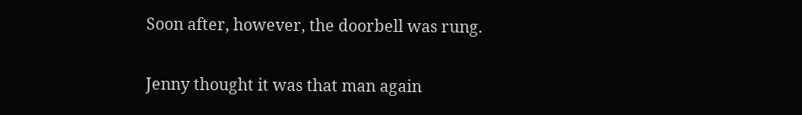Soon after, however, the doorbell was rung.

Jenny thought it was that man again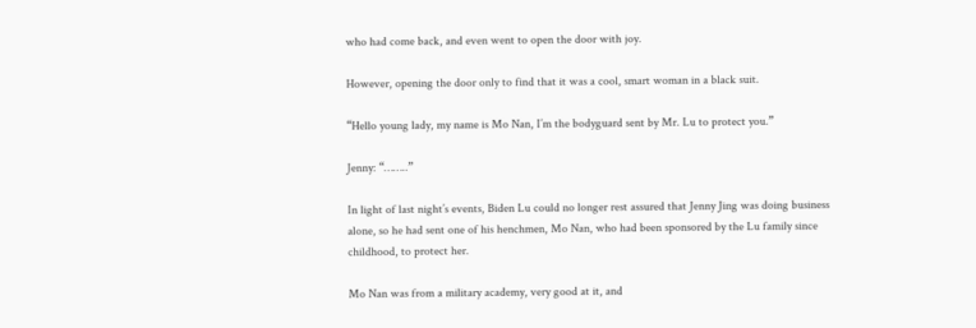who had come back, and even went to open the door with joy.

However, opening the door only to find that it was a cool, smart woman in a black suit.

“Hello young lady, my name is Mo Nan, I’m the bodyguard sent by Mr. Lu to protect you.”

Jenny: “……..”

In light of last night’s events, Biden Lu could no longer rest assured that Jenny Jing was doing business alone, so he had sent one of his henchmen, Mo Nan, who had been sponsored by the Lu family since childhood, to protect her.

Mo Nan was from a military academy, very good at it, and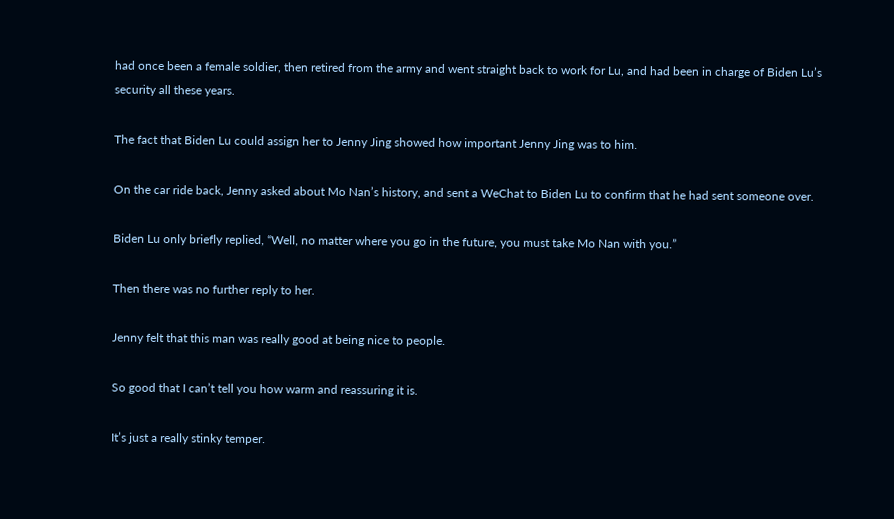had once been a female soldier, then retired from the army and went straight back to work for Lu, and had been in charge of Biden Lu’s security all these years.

The fact that Biden Lu could assign her to Jenny Jing showed how important Jenny Jing was to him.

On the car ride back, Jenny asked about Mo Nan’s history, and sent a WeChat to Biden Lu to confirm that he had sent someone over.

Biden Lu only briefly replied, “Well, no matter where you go in the future, you must take Mo Nan with you.”

Then there was no further reply to her.

Jenny felt that this man was really good at being nice to people.

So good that I can’t tell you how warm and reassuring it is.

It’s just a really stinky temper.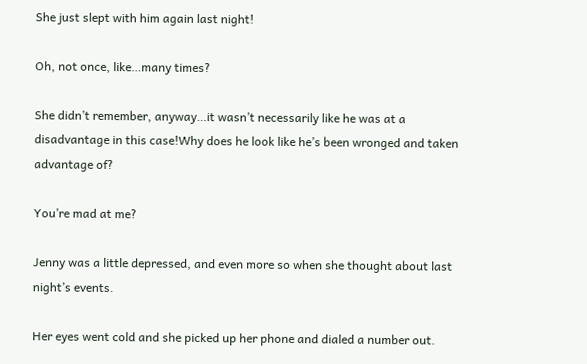She just slept with him again last night!

Oh, not once, like…many times?

She didn’t remember, anyway…it wasn’t necessarily like he was at a disadvantage in this case!Why does he look like he’s been wronged and taken advantage of?

You’re mad at me?

Jenny was a little depressed, and even more so when she thought about last night’s events.

Her eyes went cold and she picked up her phone and dialed a number out.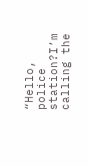“Hello, police station?I’m calling the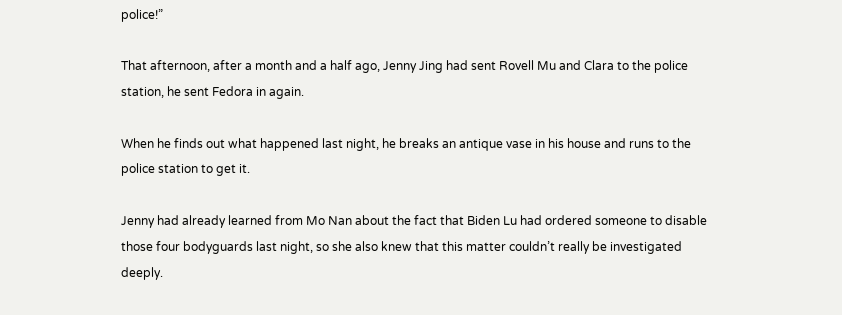police!”

That afternoon, after a month and a half ago, Jenny Jing had sent Rovell Mu and Clara to the police station, he sent Fedora in again.

When he finds out what happened last night, he breaks an antique vase in his house and runs to the police station to get it.

Jenny had already learned from Mo Nan about the fact that Biden Lu had ordered someone to disable those four bodyguards last night, so she also knew that this matter couldn’t really be investigated deeply.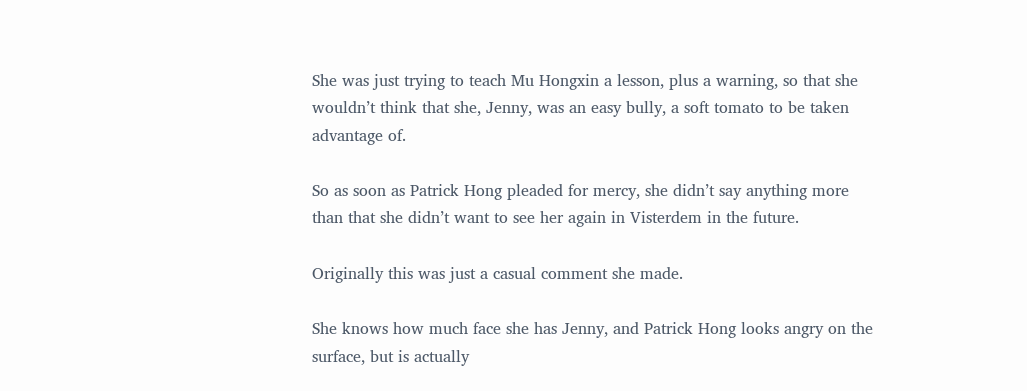She was just trying to teach Mu Hongxin a lesson, plus a warning, so that she wouldn’t think that she, Jenny, was an easy bully, a soft tomato to be taken advantage of.

So as soon as Patrick Hong pleaded for mercy, she didn’t say anything more than that she didn’t want to see her again in Visterdem in the future.

Originally this was just a casual comment she made.

She knows how much face she has Jenny, and Patrick Hong looks angry on the surface, but is actually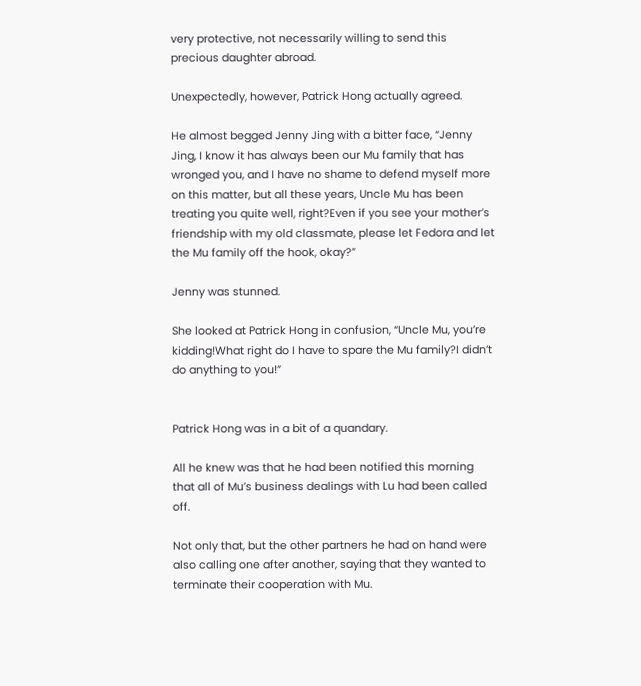very protective, not necessarily willing to send this precious daughter abroad.

Unexpectedly, however, Patrick Hong actually agreed.

He almost begged Jenny Jing with a bitter face, “Jenny Jing, I know it has always been our Mu family that has wronged you, and I have no shame to defend myself more on this matter, but all these years, Uncle Mu has been treating you quite well, right?Even if you see your mother’s friendship with my old classmate, please let Fedora and let the Mu family off the hook, okay?”

Jenny was stunned.

She looked at Patrick Hong in confusion, “Uncle Mu, you’re kidding!What right do I have to spare the Mu family?I didn’t do anything to you!”


Patrick Hong was in a bit of a quandary.

All he knew was that he had been notified this morning that all of Mu’s business dealings with Lu had been called off.

Not only that, but the other partners he had on hand were also calling one after another, saying that they wanted to terminate their cooperation with Mu.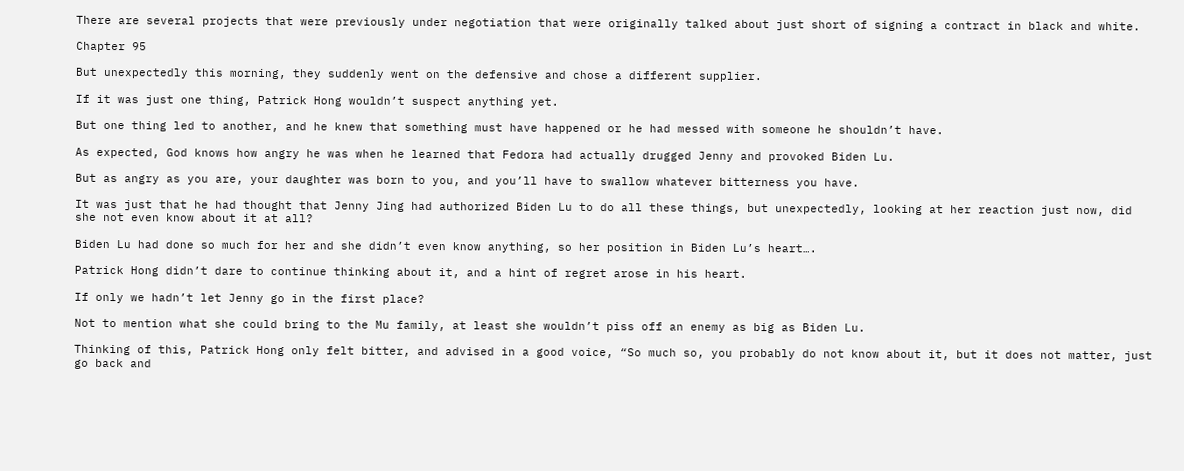There are several projects that were previously under negotiation that were originally talked about just short of signing a contract in black and white.

Chapter 95

But unexpectedly this morning, they suddenly went on the defensive and chose a different supplier.

If it was just one thing, Patrick Hong wouldn’t suspect anything yet.

But one thing led to another, and he knew that something must have happened or he had messed with someone he shouldn’t have.

As expected, God knows how angry he was when he learned that Fedora had actually drugged Jenny and provoked Biden Lu.

But as angry as you are, your daughter was born to you, and you’ll have to swallow whatever bitterness you have.

It was just that he had thought that Jenny Jing had authorized Biden Lu to do all these things, but unexpectedly, looking at her reaction just now, did she not even know about it at all?

Biden Lu had done so much for her and she didn’t even know anything, so her position in Biden Lu’s heart….

Patrick Hong didn’t dare to continue thinking about it, and a hint of regret arose in his heart.

If only we hadn’t let Jenny go in the first place?

Not to mention what she could bring to the Mu family, at least she wouldn’t piss off an enemy as big as Biden Lu.

Thinking of this, Patrick Hong only felt bitter, and advised in a good voice, “So much so, you probably do not know about it, but it does not matter, just go back and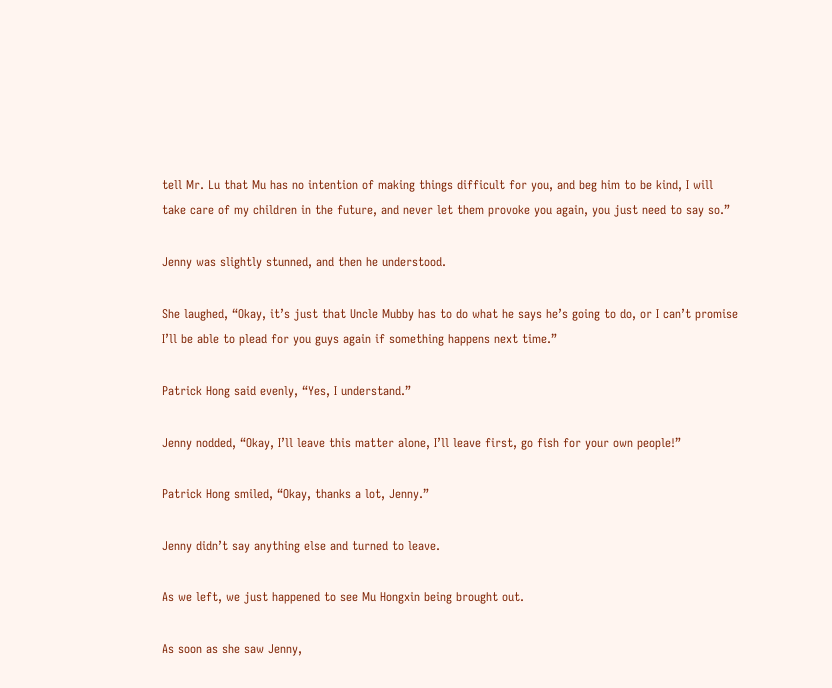tell Mr. Lu that Mu has no intention of making things difficult for you, and beg him to be kind, I will take care of my children in the future, and never let them provoke you again, you just need to say so.”

Jenny was slightly stunned, and then he understood.

She laughed, “Okay, it’s just that Uncle Mubby has to do what he says he’s going to do, or I can’t promise I’ll be able to plead for you guys again if something happens next time.”

Patrick Hong said evenly, “Yes, I understand.”

Jenny nodded, “Okay, I’ll leave this matter alone, I’ll leave first, go fish for your own people!”

Patrick Hong smiled, “Okay, thanks a lot, Jenny.”

Jenny didn’t say anything else and turned to leave.

As we left, we just happened to see Mu Hongxin being brought out.

As soon as she saw Jenny,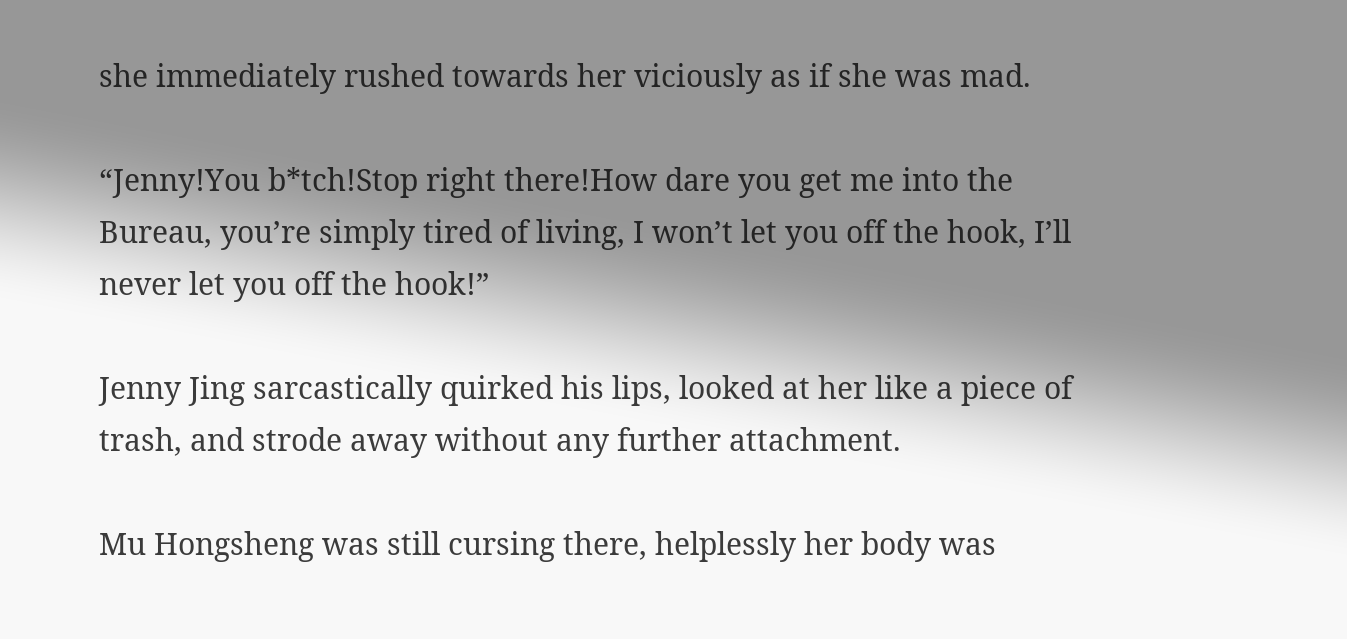she immediately rushed towards her viciously as if she was mad.

“Jenny!You b*tch!Stop right there!How dare you get me into the Bureau, you’re simply tired of living, I won’t let you off the hook, I’ll never let you off the hook!”

Jenny Jing sarcastically quirked his lips, looked at her like a piece of trash, and strode away without any further attachment.

Mu Hongsheng was still cursing there, helplessly her body was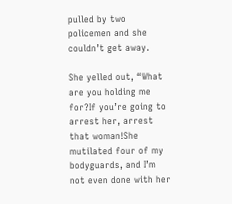pulled by two policemen and she couldn’t get away.

She yelled out, “What are you holding me for?If you’re going to arrest her, arrest that woman!She mutilated four of my bodyguards, and I’m not even done with her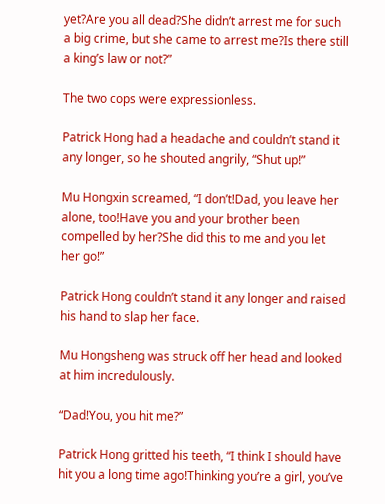yet?Are you all dead?She didn’t arrest me for such a big crime, but she came to arrest me?Is there still a king’s law or not?”

The two cops were expressionless.

Patrick Hong had a headache and couldn’t stand it any longer, so he shouted angrily, “Shut up!”

Mu Hongxin screamed, “I don’t!Dad, you leave her alone, too!Have you and your brother been compelled by her?She did this to me and you let her go!”

Patrick Hong couldn’t stand it any longer and raised his hand to slap her face.

Mu Hongsheng was struck off her head and looked at him incredulously.

“Dad!You, you hit me?”

Patrick Hong gritted his teeth, “I think I should have hit you a long time ago!Thinking you’re a girl, you’ve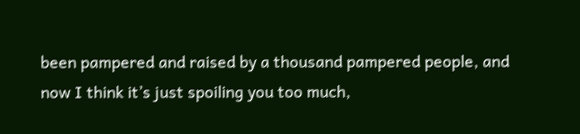been pampered and raised by a thousand pampered people, and now I think it’s just spoiling you too much,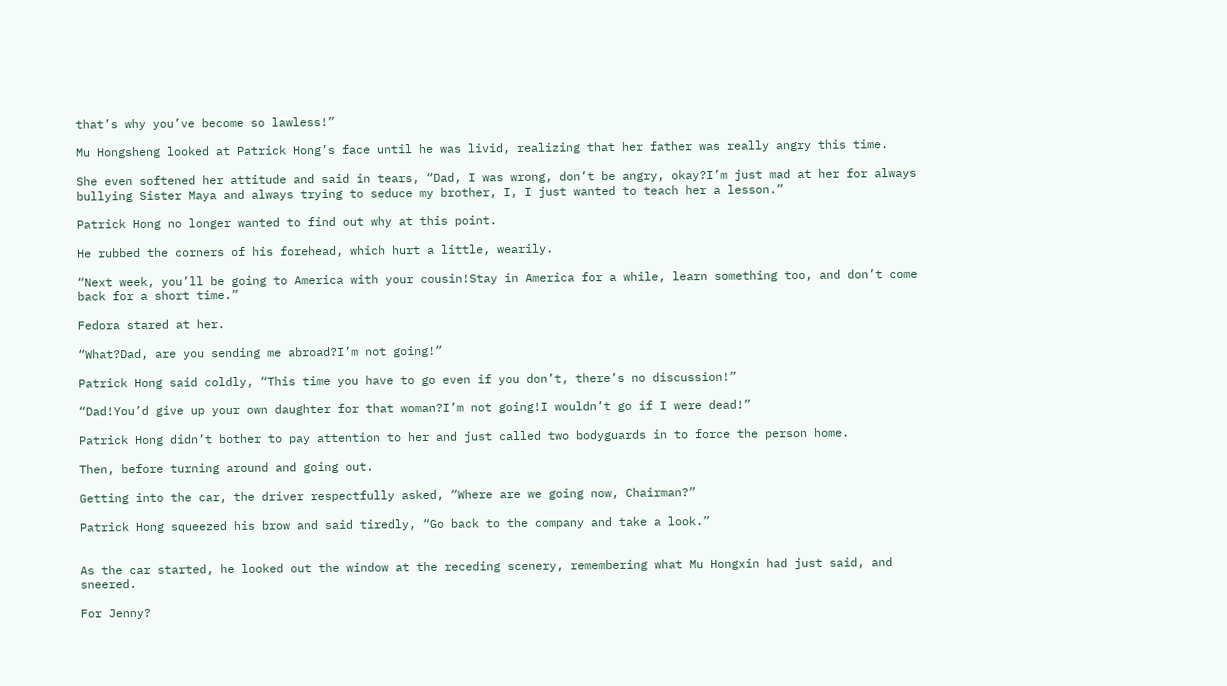that’s why you’ve become so lawless!”

Mu Hongsheng looked at Patrick Hong’s face until he was livid, realizing that her father was really angry this time.

She even softened her attitude and said in tears, “Dad, I was wrong, don’t be angry, okay?I’m just mad at her for always bullying Sister Maya and always trying to seduce my brother, I, I just wanted to teach her a lesson.”

Patrick Hong no longer wanted to find out why at this point.

He rubbed the corners of his forehead, which hurt a little, wearily.

“Next week, you’ll be going to America with your cousin!Stay in America for a while, learn something too, and don’t come back for a short time.”

Fedora stared at her.

“What?Dad, are you sending me abroad?I’m not going!”

Patrick Hong said coldly, “This time you have to go even if you don’t, there’s no discussion!”

“Dad!You’d give up your own daughter for that woman?I’m not going!I wouldn’t go if I were dead!”

Patrick Hong didn’t bother to pay attention to her and just called two bodyguards in to force the person home.

Then, before turning around and going out.

Getting into the car, the driver respectfully asked, “Where are we going now, Chairman?”

Patrick Hong squeezed his brow and said tiredly, “Go back to the company and take a look.”


As the car started, he looked out the window at the receding scenery, remembering what Mu Hongxin had just said, and sneered.

For Jenny?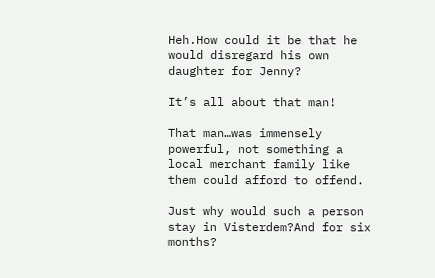Heh.How could it be that he would disregard his own daughter for Jenny?

It’s all about that man!

That man…was immensely powerful, not something a local merchant family like them could afford to offend.

Just why would such a person stay in Visterdem?And for six months?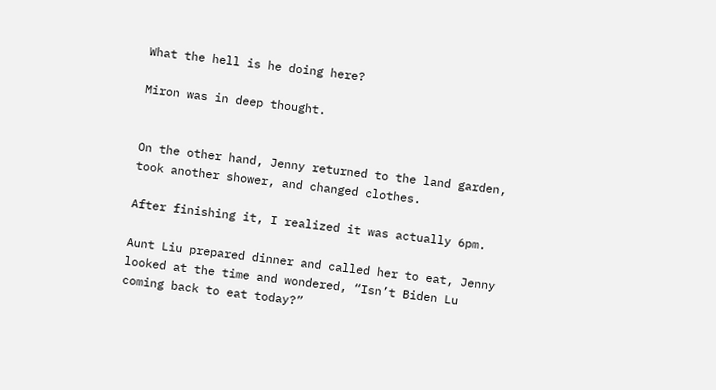What the hell is he doing here?

Miron was in deep thought.


On the other hand, Jenny returned to the land garden, took another shower, and changed clothes.

After finishing it, I realized it was actually 6pm.

Aunt Liu prepared dinner and called her to eat, Jenny looked at the time and wondered, “Isn’t Biden Lu coming back to eat today?”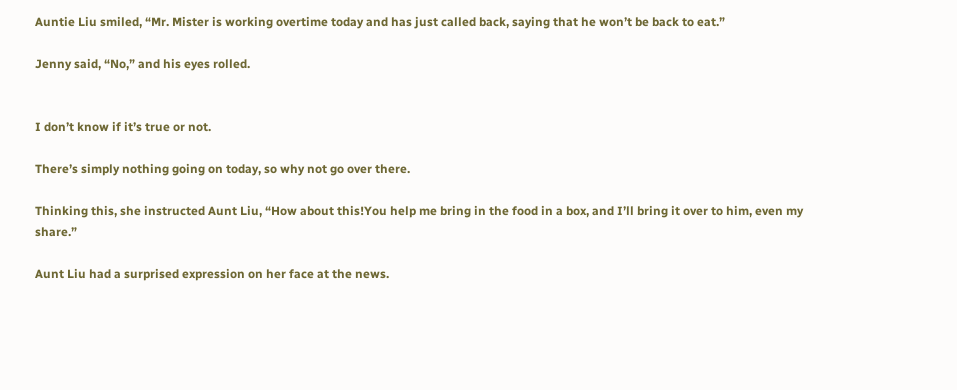Auntie Liu smiled, “Mr. Mister is working overtime today and has just called back, saying that he won’t be back to eat.”

Jenny said, “No,” and his eyes rolled.


I don’t know if it’s true or not.

There’s simply nothing going on today, so why not go over there.

Thinking this, she instructed Aunt Liu, “How about this!You help me bring in the food in a box, and I’ll bring it over to him, even my share.”

Aunt Liu had a surprised expression on her face at the news.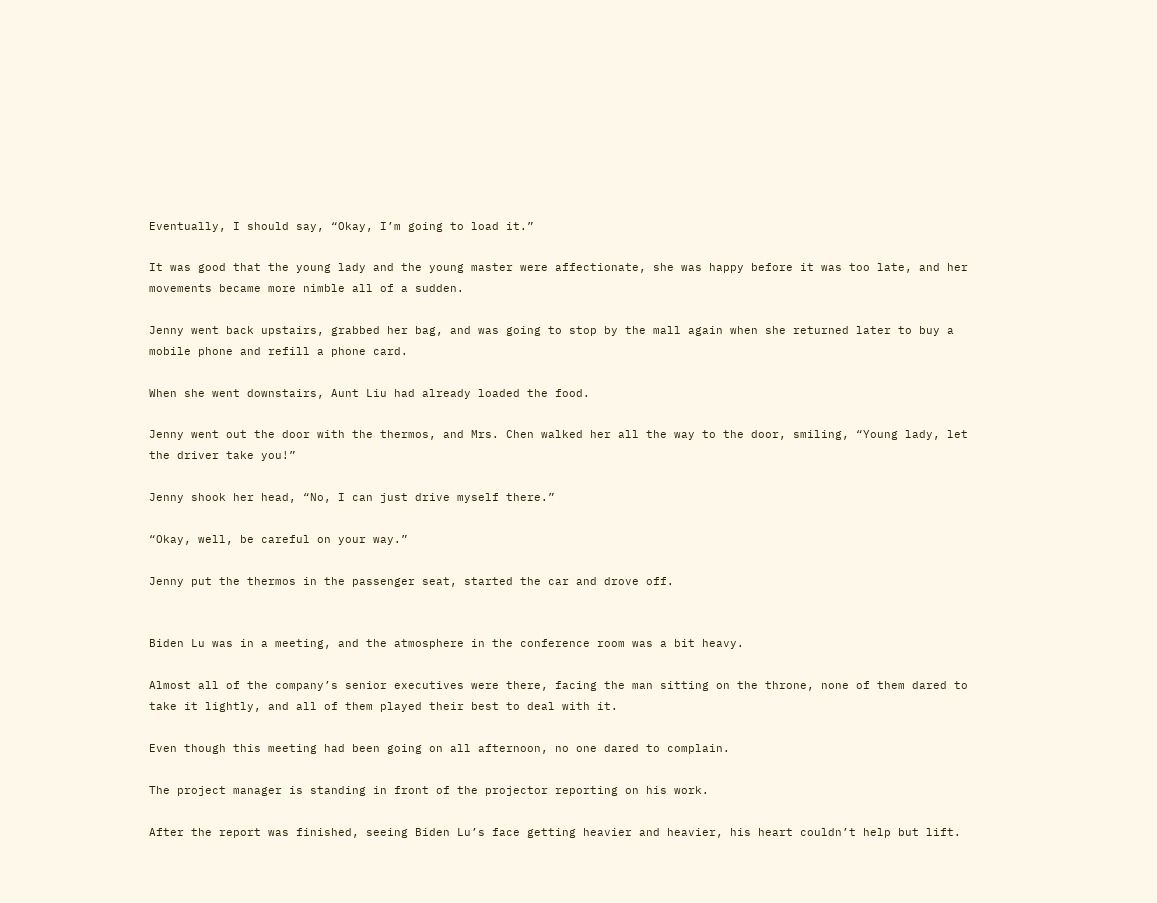Eventually, I should say, “Okay, I’m going to load it.”

It was good that the young lady and the young master were affectionate, she was happy before it was too late, and her movements became more nimble all of a sudden.

Jenny went back upstairs, grabbed her bag, and was going to stop by the mall again when she returned later to buy a mobile phone and refill a phone card.

When she went downstairs, Aunt Liu had already loaded the food.

Jenny went out the door with the thermos, and Mrs. Chen walked her all the way to the door, smiling, “Young lady, let the driver take you!”

Jenny shook her head, “No, I can just drive myself there.”

“Okay, well, be careful on your way.”

Jenny put the thermos in the passenger seat, started the car and drove off.


Biden Lu was in a meeting, and the atmosphere in the conference room was a bit heavy.

Almost all of the company’s senior executives were there, facing the man sitting on the throne, none of them dared to take it lightly, and all of them played their best to deal with it.

Even though this meeting had been going on all afternoon, no one dared to complain.

The project manager is standing in front of the projector reporting on his work.

After the report was finished, seeing Biden Lu’s face getting heavier and heavier, his heart couldn’t help but lift.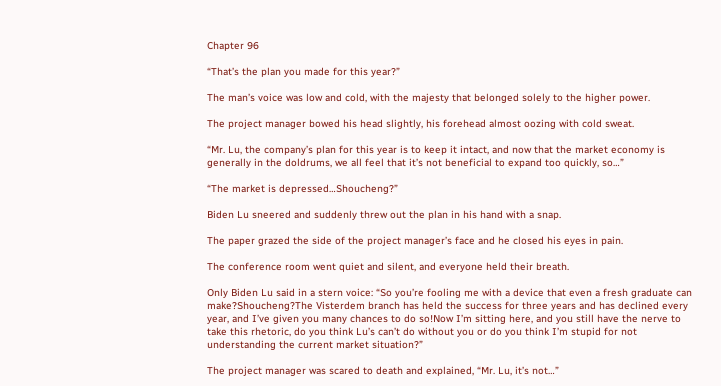Chapter 96

“That’s the plan you made for this year?”

The man’s voice was low and cold, with the majesty that belonged solely to the higher power.

The project manager bowed his head slightly, his forehead almost oozing with cold sweat.

“Mr. Lu, the company’s plan for this year is to keep it intact, and now that the market economy is generally in the doldrums, we all feel that it’s not beneficial to expand too quickly, so…”

“The market is depressed…Shoucheng?”

Biden Lu sneered and suddenly threw out the plan in his hand with a snap.

The paper grazed the side of the project manager’s face and he closed his eyes in pain.

The conference room went quiet and silent, and everyone held their breath.

Only Biden Lu said in a stern voice: “So you’re fooling me with a device that even a fresh graduate can make?Shoucheng?The Visterdem branch has held the success for three years and has declined every year, and I’ve given you many chances to do so!Now I’m sitting here, and you still have the nerve to take this rhetoric, do you think Lu’s can’t do without you or do you think I’m stupid for not understanding the current market situation?”

The project manager was scared to death and explained, “Mr. Lu, it’s not…”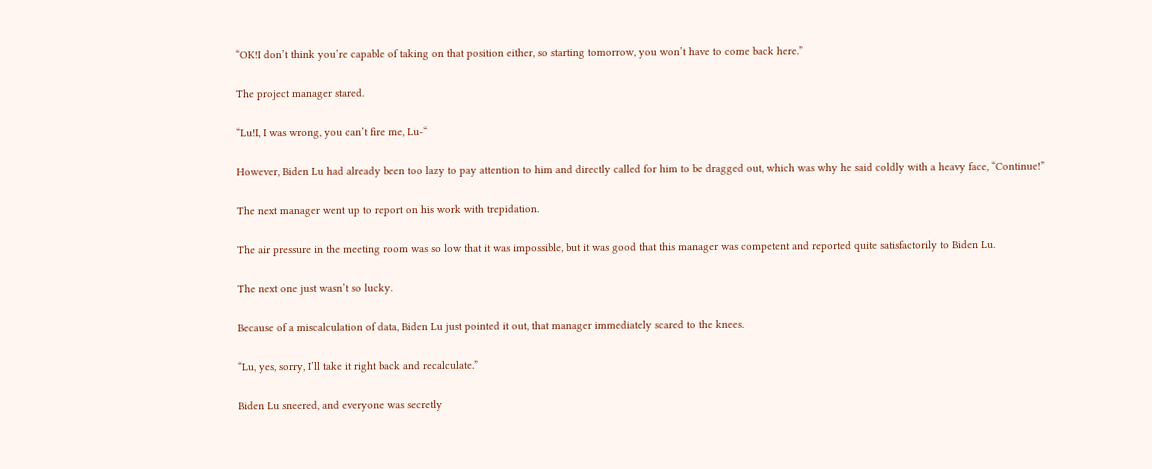“OK!I don’t think you’re capable of taking on that position either, so starting tomorrow, you won’t have to come back here.”

The project manager stared.

“Lu!I, I was wrong, you can’t fire me, Lu-“

However, Biden Lu had already been too lazy to pay attention to him and directly called for him to be dragged out, which was why he said coldly with a heavy face, “Continue!”

The next manager went up to report on his work with trepidation.

The air pressure in the meeting room was so low that it was impossible, but it was good that this manager was competent and reported quite satisfactorily to Biden Lu.

The next one just wasn’t so lucky.

Because of a miscalculation of data, Biden Lu just pointed it out, that manager immediately scared to the knees.

“Lu, yes, sorry, I’ll take it right back and recalculate.”

Biden Lu sneered, and everyone was secretly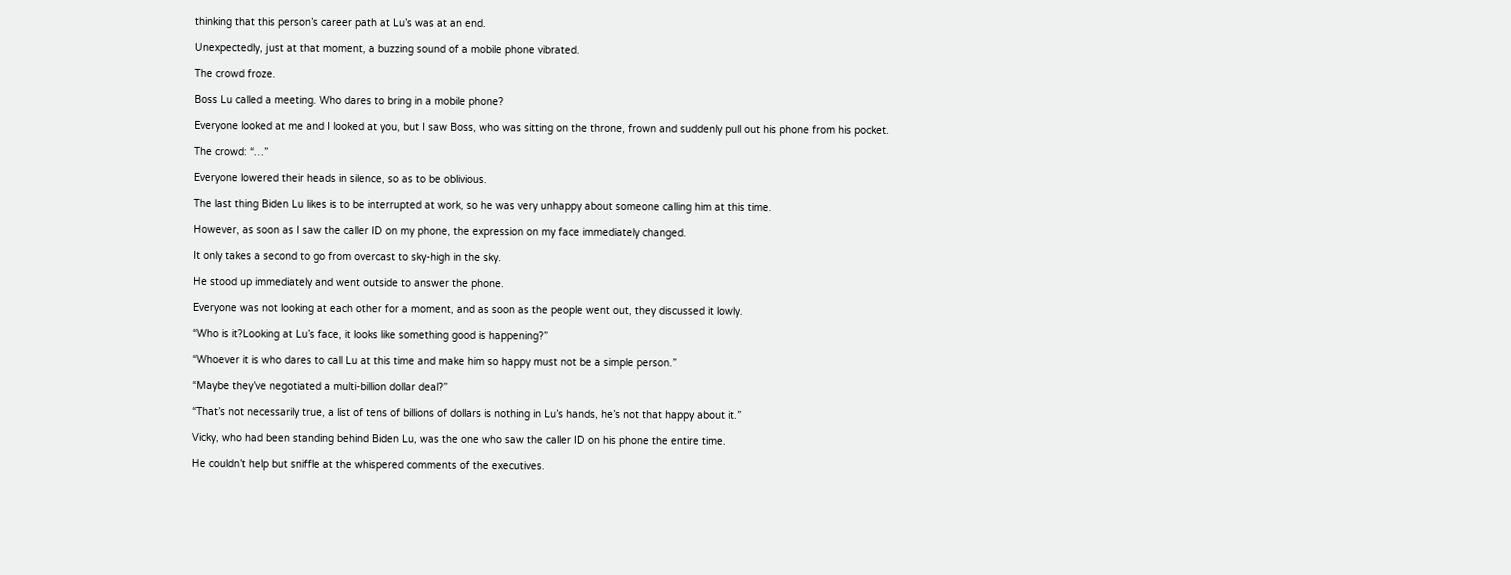thinking that this person’s career path at Lu’s was at an end.

Unexpectedly, just at that moment, a buzzing sound of a mobile phone vibrated.

The crowd froze.

Boss Lu called a meeting. Who dares to bring in a mobile phone?

Everyone looked at me and I looked at you, but I saw Boss, who was sitting on the throne, frown and suddenly pull out his phone from his pocket.

The crowd: “…”

Everyone lowered their heads in silence, so as to be oblivious.

The last thing Biden Lu likes is to be interrupted at work, so he was very unhappy about someone calling him at this time.

However, as soon as I saw the caller ID on my phone, the expression on my face immediately changed.

It only takes a second to go from overcast to sky-high in the sky.

He stood up immediately and went outside to answer the phone.

Everyone was not looking at each other for a moment, and as soon as the people went out, they discussed it lowly.

“Who is it?Looking at Lu’s face, it looks like something good is happening?”

“Whoever it is who dares to call Lu at this time and make him so happy must not be a simple person.”

“Maybe they’ve negotiated a multi-billion dollar deal?”

“That’s not necessarily true, a list of tens of billions of dollars is nothing in Lu’s hands, he’s not that happy about it.”

Vicky, who had been standing behind Biden Lu, was the one who saw the caller ID on his phone the entire time.

He couldn’t help but sniffle at the whispered comments of the executives.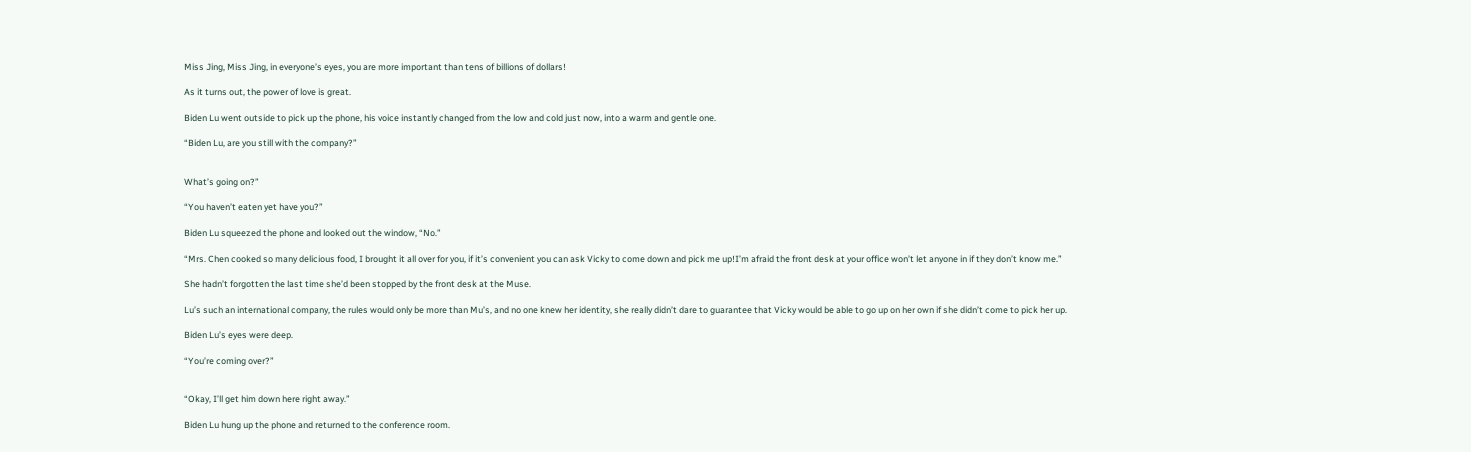Miss Jing, Miss Jing, in everyone’s eyes, you are more important than tens of billions of dollars!

As it turns out, the power of love is great.

Biden Lu went outside to pick up the phone, his voice instantly changed from the low and cold just now, into a warm and gentle one.

“Biden Lu, are you still with the company?”


What’s going on?”

“You haven’t eaten yet have you?”

Biden Lu squeezed the phone and looked out the window, “No.”

“Mrs. Chen cooked so many delicious food, I brought it all over for you, if it’s convenient you can ask Vicky to come down and pick me up!I’m afraid the front desk at your office won’t let anyone in if they don’t know me.”

She hadn’t forgotten the last time she’d been stopped by the front desk at the Muse.

Lu’s such an international company, the rules would only be more than Mu’s, and no one knew her identity, she really didn’t dare to guarantee that Vicky would be able to go up on her own if she didn’t come to pick her up.

Biden Lu’s eyes were deep.

“You’re coming over?”


“Okay, I’ll get him down here right away.”

Biden Lu hung up the phone and returned to the conference room.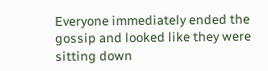Everyone immediately ended the gossip and looked like they were sitting down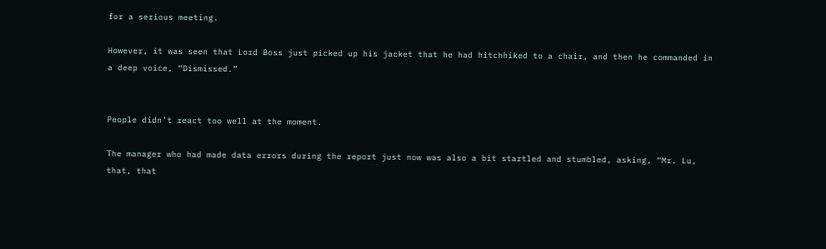for a serious meeting.

However, it was seen that Lord Boss just picked up his jacket that he had hitchhiked to a chair, and then he commanded in a deep voice, “Dismissed.”


People didn’t react too well at the moment.

The manager who had made data errors during the report just now was also a bit startled and stumbled, asking, “Mr. Lu, that, that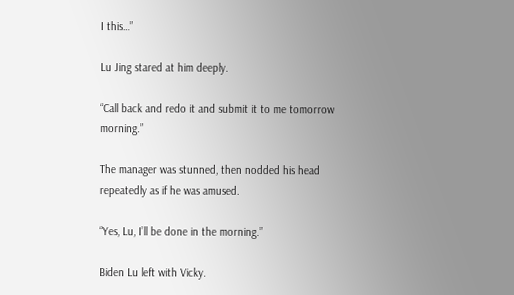I this…”

Lu Jing stared at him deeply.

“Call back and redo it and submit it to me tomorrow morning.”

The manager was stunned, then nodded his head repeatedly as if he was amused.

“Yes, Lu, I’ll be done in the morning.”

Biden Lu left with Vicky.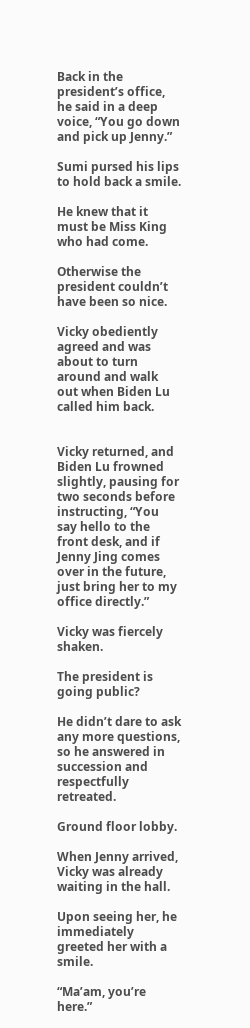Back in the president’s office, he said in a deep voice, “You go down and pick up Jenny.”

Sumi pursed his lips to hold back a smile.

He knew that it must be Miss King who had come.

Otherwise the president couldn’t have been so nice.

Vicky obediently agreed and was about to turn around and walk out when Biden Lu called him back.


Vicky returned, and Biden Lu frowned slightly, pausing for two seconds before instructing, “You say hello to the front desk, and if Jenny Jing comes over in the future, just bring her to my office directly.”

Vicky was fiercely shaken.

The president is going public?

He didn’t dare to ask any more questions, so he answered in succession and respectfully retreated.

Ground floor lobby.

When Jenny arrived, Vicky was already waiting in the hall.

Upon seeing her, he immediately greeted her with a smile.

“Ma’am, you’re here.”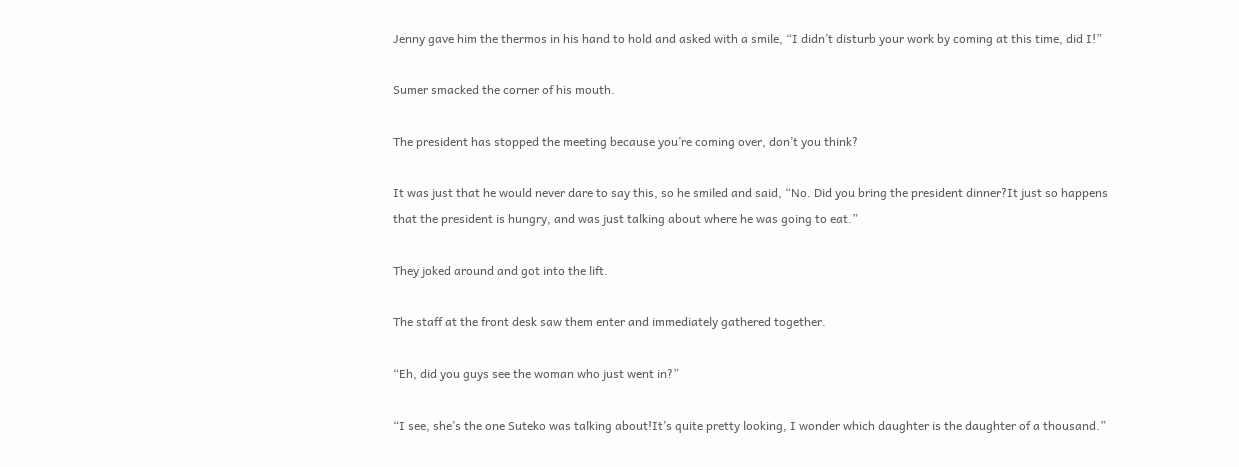Jenny gave him the thermos in his hand to hold and asked with a smile, “I didn’t disturb your work by coming at this time, did I!”

Sumer smacked the corner of his mouth.

The president has stopped the meeting because you’re coming over, don’t you think?

It was just that he would never dare to say this, so he smiled and said, “No. Did you bring the president dinner?It just so happens that the president is hungry, and was just talking about where he was going to eat.”

They joked around and got into the lift.

The staff at the front desk saw them enter and immediately gathered together.

“Eh, did you guys see the woman who just went in?”

“I see, she’s the one Suteko was talking about!It’s quite pretty looking, I wonder which daughter is the daughter of a thousand.”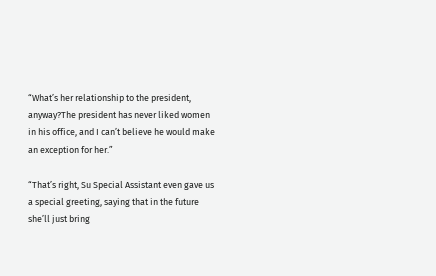“What’s her relationship to the president, anyway?The president has never liked women in his office, and I can’t believe he would make an exception for her.”

“That’s right, Su Special Assistant even gave us a special greeting, saying that in the future she’ll just bring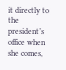it directly to the president’s office when she comes,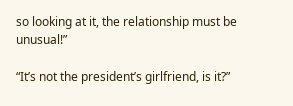so looking at it, the relationship must be unusual!”

“It’s not the president’s girlfriend, is it?”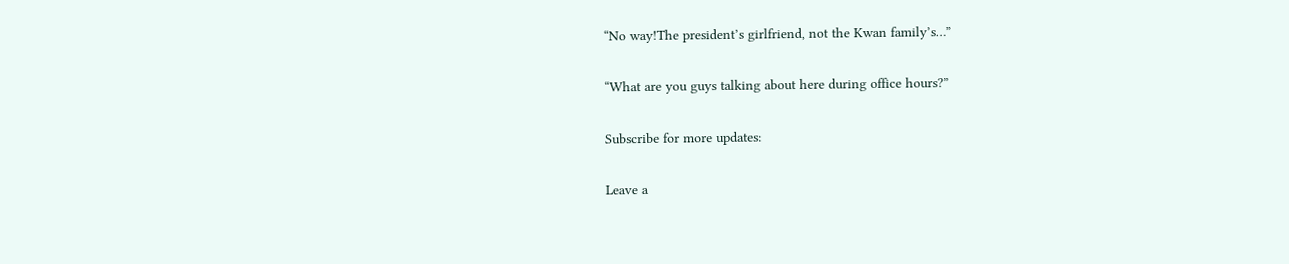“No way!The president’s girlfriend, not the Kwan family’s…”

“What are you guys talking about here during office hours?”

Subscribe for more updates:

Leave a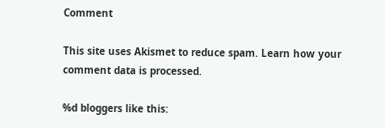Comment

This site uses Akismet to reduce spam. Learn how your comment data is processed.

%d bloggers like this: